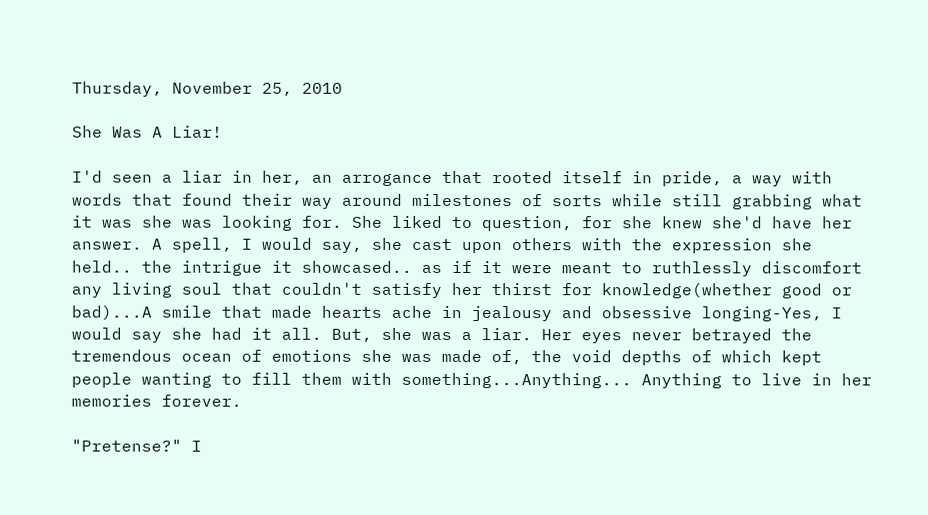Thursday, November 25, 2010

She Was A Liar!

I'd seen a liar in her, an arrogance that rooted itself in pride, a way with words that found their way around milestones of sorts while still grabbing what it was she was looking for. She liked to question, for she knew she'd have her answer. A spell, I would say, she cast upon others with the expression she held.. the intrigue it showcased.. as if it were meant to ruthlessly discomfort any living soul that couldn't satisfy her thirst for knowledge(whether good or bad)...A smile that made hearts ache in jealousy and obsessive longing-Yes, I would say she had it all. But, she was a liar. Her eyes never betrayed the tremendous ocean of emotions she was made of, the void depths of which kept people wanting to fill them with something...Anything... Anything to live in her memories forever.

"Pretense?" I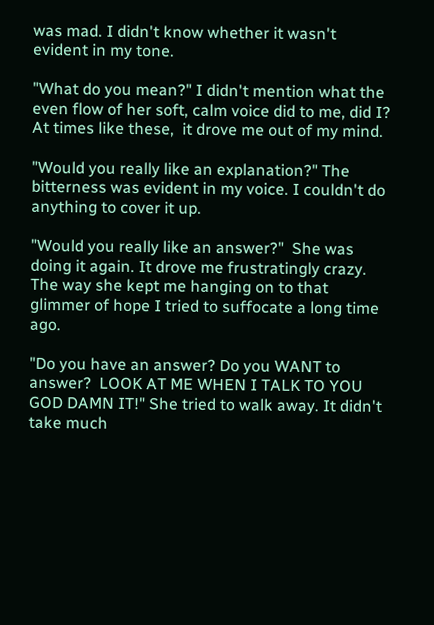was mad. I didn't know whether it wasn't evident in my tone.

"What do you mean?" I didn't mention what the even flow of her soft, calm voice did to me, did I? At times like these,  it drove me out of my mind.

"Would you really like an explanation?" The bitterness was evident in my voice. I couldn't do anything to cover it up.

"Would you really like an answer?"  She was doing it again. It drove me frustratingly crazy. The way she kept me hanging on to that glimmer of hope I tried to suffocate a long time ago.

"Do you have an answer? Do you WANT to answer?  LOOK AT ME WHEN I TALK TO YOU GOD DAMN IT!" She tried to walk away. It didn't take much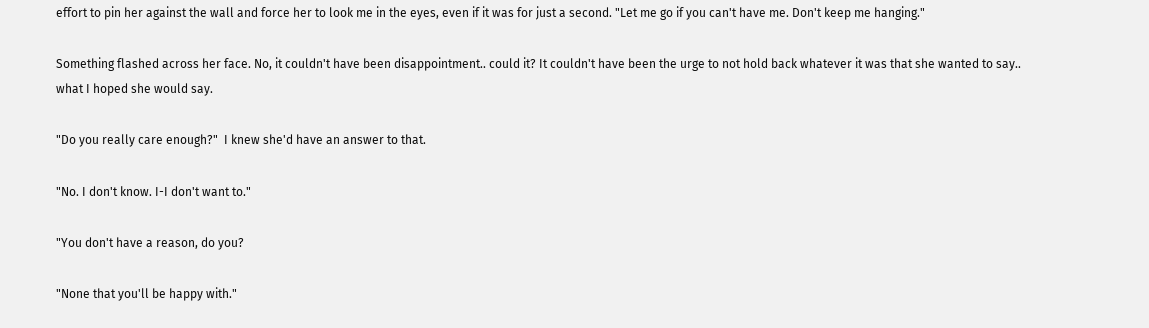effort to pin her against the wall and force her to look me in the eyes, even if it was for just a second. "Let me go if you can't have me. Don't keep me hanging."

Something flashed across her face. No, it couldn't have been disappointment.. could it? It couldn't have been the urge to not hold back whatever it was that she wanted to say.. what I hoped she would say.

"Do you really care enough?"  I knew she'd have an answer to that.

"No. I don't know. I-I don't want to."

"You don't have a reason, do you?

"None that you'll be happy with."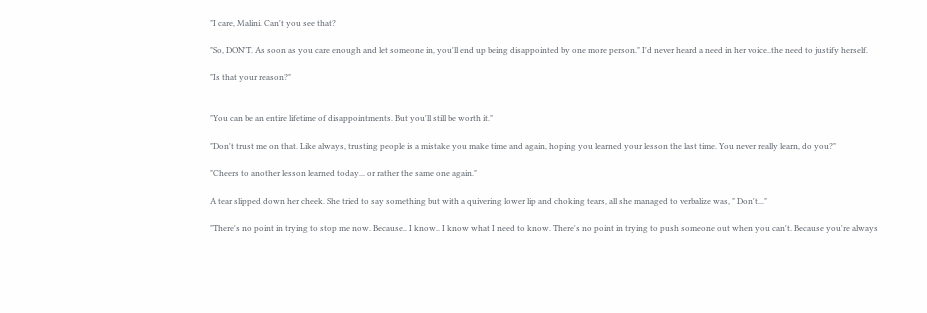"I care, Malini. Can't you see that?

"So, DON'T. As soon as you care enough and let someone in, you'll end up being disappointed by one more person." I'd never heard a need in her voice..the need to justify herself.

"Is that your reason?"


"You can be an entire lifetime of disappointments. But you'll still be worth it."

"Don't trust me on that. Like always, trusting people is a mistake you make time and again, hoping you learned your lesson the last time. You never really learn, do you?"

"Cheers to another lesson learned today... or rather the same one again."

A tear slipped down her cheek. She tried to say something but with a quivering lower lip and choking tears, all she managed to verbalize was, " Don't..."

"There's no point in trying to stop me now. Because.. I know.. I know what I need to know. There's no point in trying to push someone out when you can't. Because you're always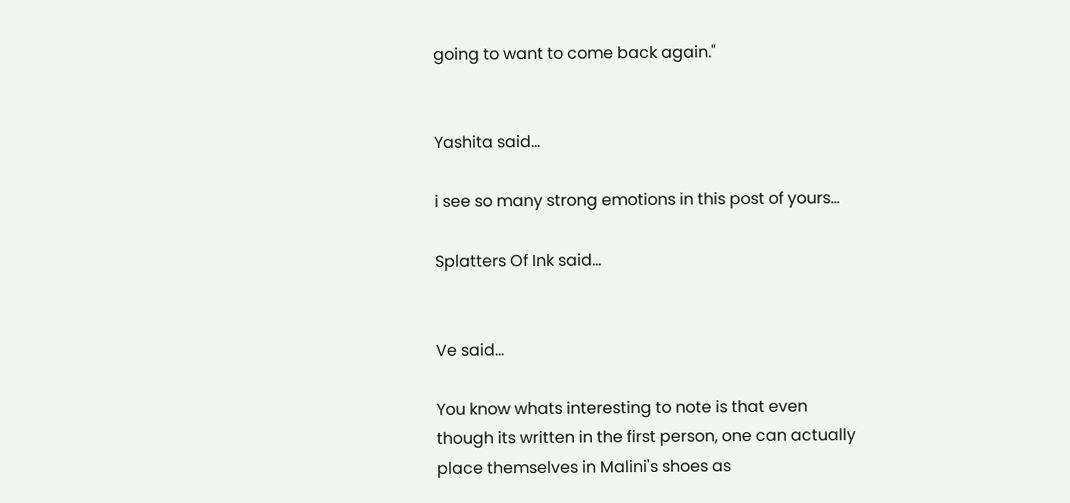going to want to come back again."


Yashita said...

i see so many strong emotions in this post of yours...

Splatters Of Ink said...


Ve said...

You know whats interesting to note is that even though its written in the first person, one can actually place themselves in Malini's shoes as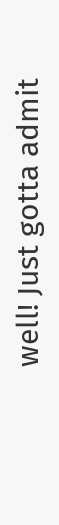well! Just gotta admit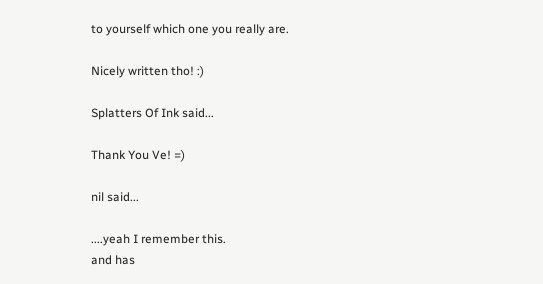to yourself which one you really are.

Nicely written tho! :)

Splatters Of Ink said...

Thank You Ve! =)

nil said...

....yeah I remember this.
and has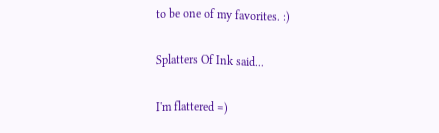to be one of my favorites. :)

Splatters Of Ink said...

I'm flattered =)